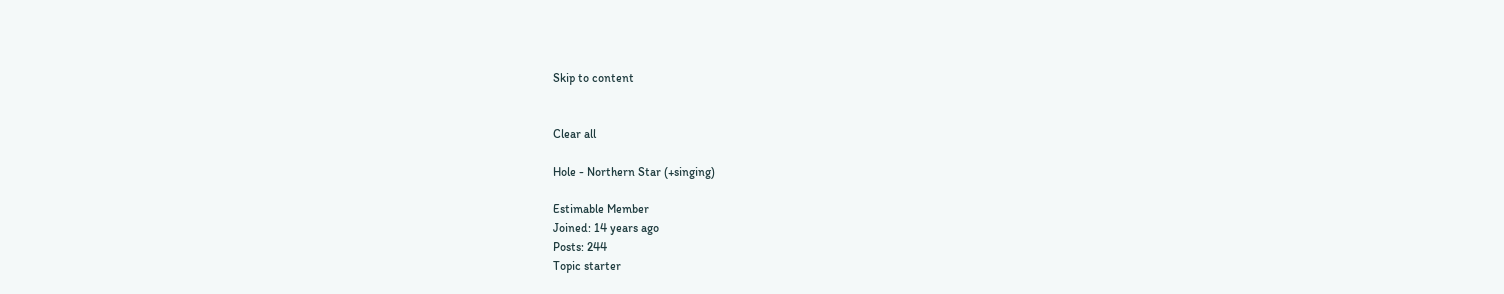Skip to content


Clear all

Hole - Northern Star (+singing)

Estimable Member
Joined: 14 years ago
Posts: 244
Topic starter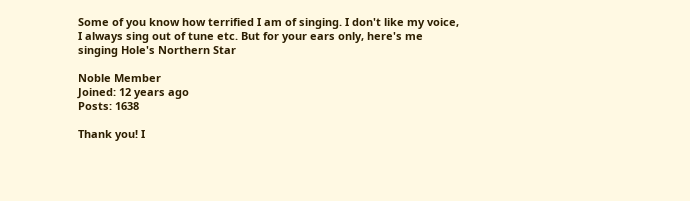Some of you know how terrified I am of singing. I don't like my voice, I always sing out of tune etc. But for your ears only, here's me singing Hole's Northern Star

Noble Member
Joined: 12 years ago
Posts: 1638

Thank you! I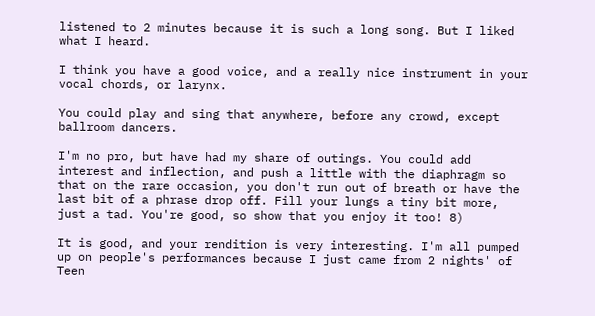listened to 2 minutes because it is such a long song. But I liked what I heard.

I think you have a good voice, and a really nice instrument in your vocal chords, or larynx.

You could play and sing that anywhere, before any crowd, except ballroom dancers.

I'm no pro, but have had my share of outings. You could add interest and inflection, and push a little with the diaphragm so that on the rare occasion, you don't run out of breath or have the last bit of a phrase drop off. Fill your lungs a tiny bit more, just a tad. You're good, so show that you enjoy it too! 8)

It is good, and your rendition is very interesting. I'm all pumped up on people's performances because I just came from 2 nights' of Teen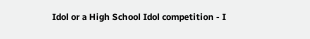Idol or a High School Idol competition - I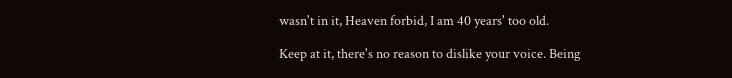wasn't in it, Heaven forbid, I am 40 years' too old.

Keep at it, there's no reason to dislike your voice. Being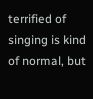terrified of singing is kind of normal, but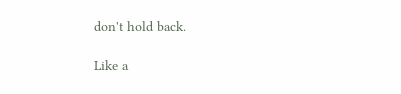don't hold back.

Like a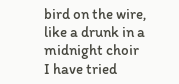bird on the wire,
like a drunk in a midnight choir
I have tried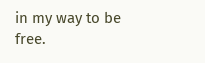in my way to be free.